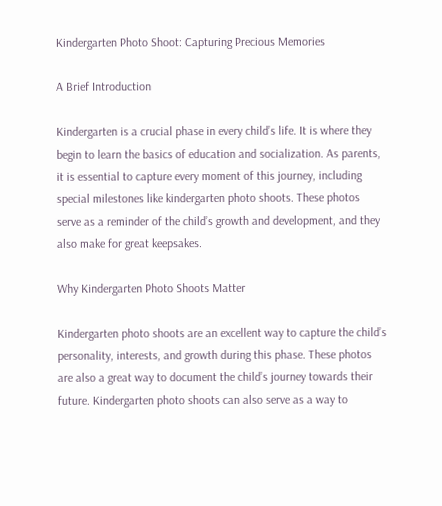Kindergarten Photo Shoot: Capturing Precious Memories

A Brief Introduction

Kindergarten is a crucial phase in every child’s life. It is where they begin to learn the basics of education and socialization. As parents, it is essential to capture every moment of this journey, including special milestones like kindergarten photo shoots. These photos serve as a reminder of the child’s growth and development, and they also make for great keepsakes.

Why Kindergarten Photo Shoots Matter

Kindergarten photo shoots are an excellent way to capture the child’s personality, interests, and growth during this phase. These photos are also a great way to document the child’s journey towards their future. Kindergarten photo shoots can also serve as a way to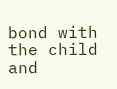bond with the child and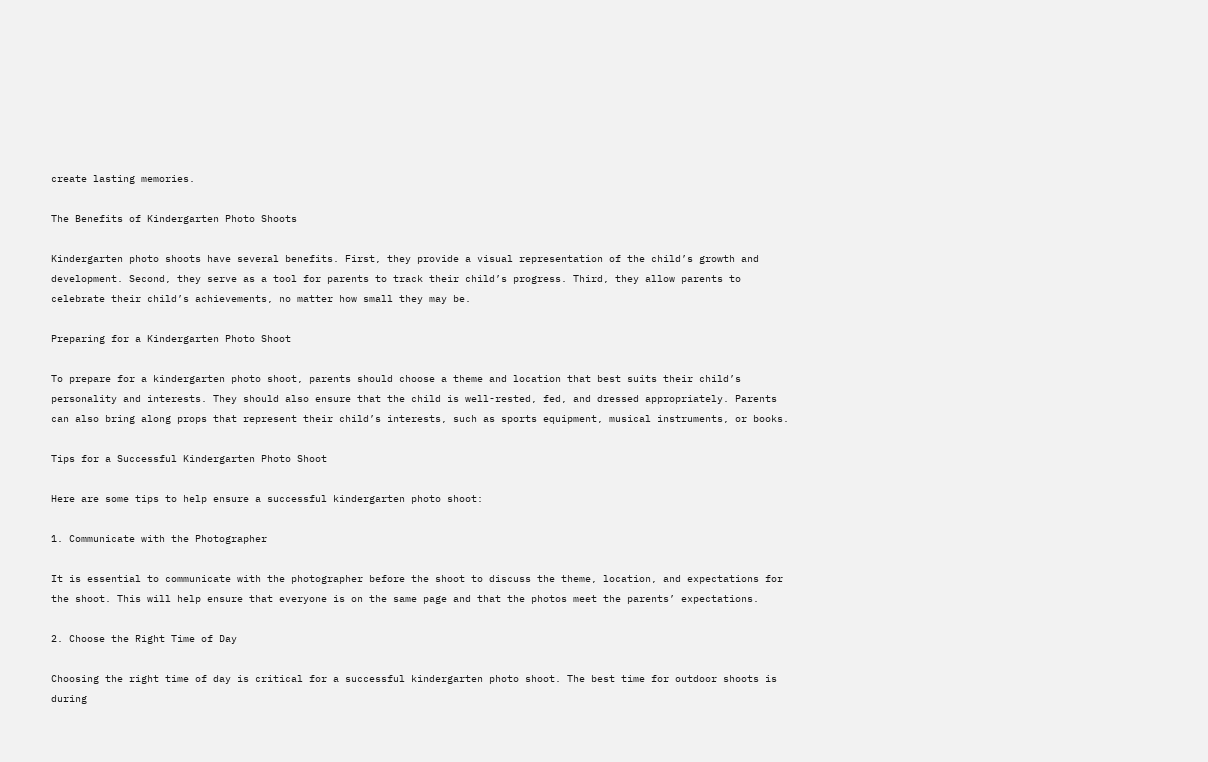create lasting memories.

The Benefits of Kindergarten Photo Shoots

Kindergarten photo shoots have several benefits. First, they provide a visual representation of the child’s growth and development. Second, they serve as a tool for parents to track their child’s progress. Third, they allow parents to celebrate their child’s achievements, no matter how small they may be.

Preparing for a Kindergarten Photo Shoot

To prepare for a kindergarten photo shoot, parents should choose a theme and location that best suits their child’s personality and interests. They should also ensure that the child is well-rested, fed, and dressed appropriately. Parents can also bring along props that represent their child’s interests, such as sports equipment, musical instruments, or books.

Tips for a Successful Kindergarten Photo Shoot

Here are some tips to help ensure a successful kindergarten photo shoot:

1. Communicate with the Photographer

It is essential to communicate with the photographer before the shoot to discuss the theme, location, and expectations for the shoot. This will help ensure that everyone is on the same page and that the photos meet the parents’ expectations.

2. Choose the Right Time of Day

Choosing the right time of day is critical for a successful kindergarten photo shoot. The best time for outdoor shoots is during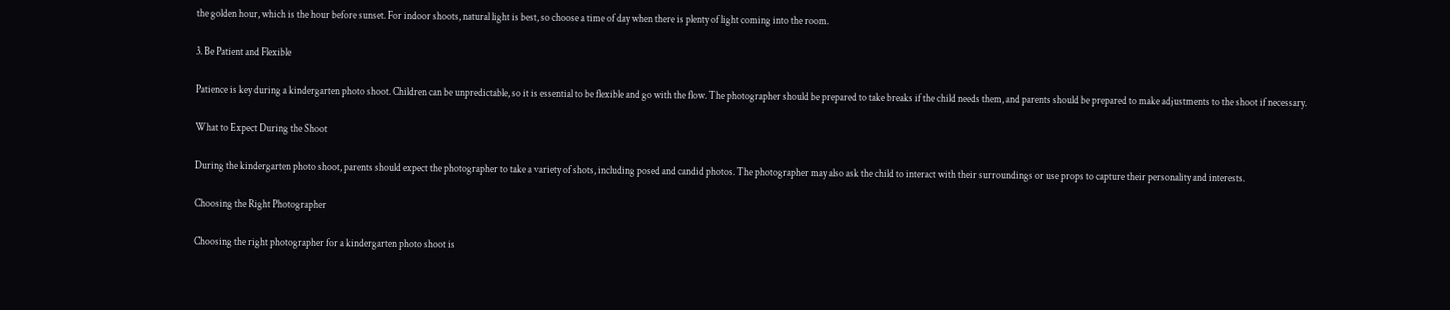the golden hour, which is the hour before sunset. For indoor shoots, natural light is best, so choose a time of day when there is plenty of light coming into the room.

3. Be Patient and Flexible

Patience is key during a kindergarten photo shoot. Children can be unpredictable, so it is essential to be flexible and go with the flow. The photographer should be prepared to take breaks if the child needs them, and parents should be prepared to make adjustments to the shoot if necessary.

What to Expect During the Shoot

During the kindergarten photo shoot, parents should expect the photographer to take a variety of shots, including posed and candid photos. The photographer may also ask the child to interact with their surroundings or use props to capture their personality and interests.

Choosing the Right Photographer

Choosing the right photographer for a kindergarten photo shoot is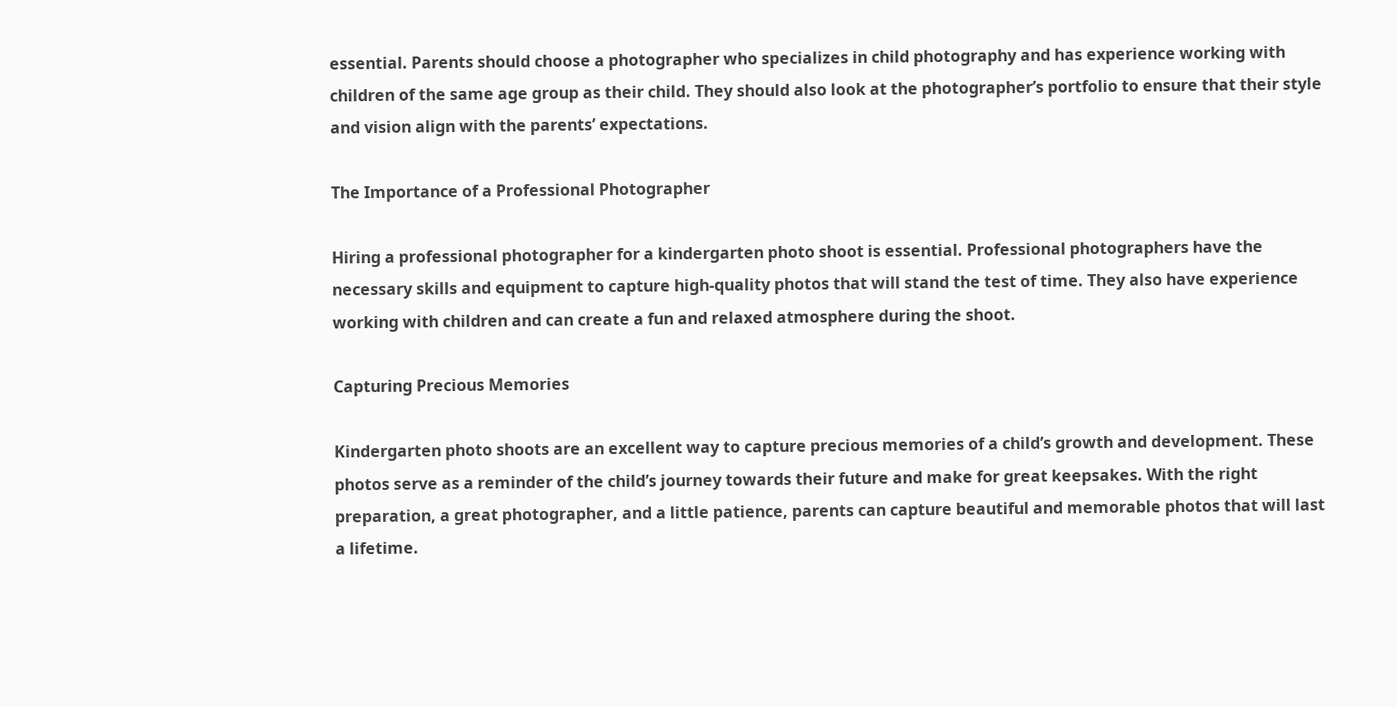essential. Parents should choose a photographer who specializes in child photography and has experience working with children of the same age group as their child. They should also look at the photographer’s portfolio to ensure that their style and vision align with the parents’ expectations.

The Importance of a Professional Photographer

Hiring a professional photographer for a kindergarten photo shoot is essential. Professional photographers have the necessary skills and equipment to capture high-quality photos that will stand the test of time. They also have experience working with children and can create a fun and relaxed atmosphere during the shoot.

Capturing Precious Memories

Kindergarten photo shoots are an excellent way to capture precious memories of a child’s growth and development. These photos serve as a reminder of the child’s journey towards their future and make for great keepsakes. With the right preparation, a great photographer, and a little patience, parents can capture beautiful and memorable photos that will last a lifetime.